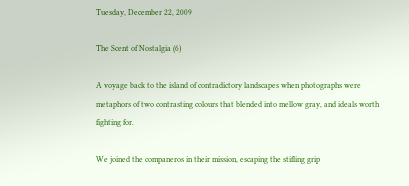Tuesday, December 22, 2009

The Scent of Nostalgia (6)

A voyage back to the island of contradictory landscapes when photographs were metaphors of two contrasting colours that blended into mellow gray, and ideals worth fighting for.

We joined the companeros in their mission, escaping the stifling grip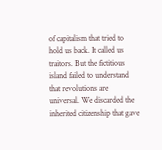of capitalism that tried to hold us back. It called us traitors. But the fictitious island failed to understand that revolutions are universal. We discarded the inherited citizenship that gave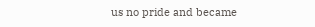us no pride and became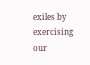exiles by exercising our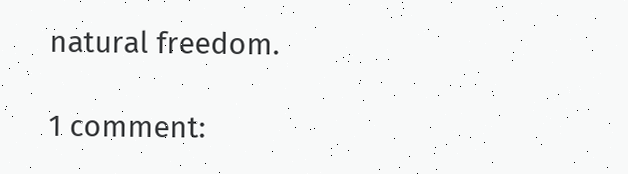natural freedom.

1 comment: